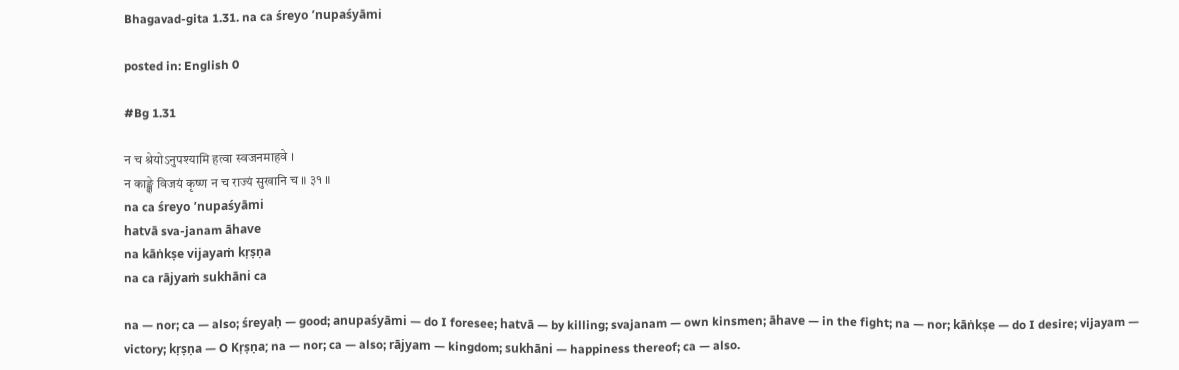Bhagavad-gita 1.31. na ca śreyo ’nupaśyāmi

posted in: English 0

#Bg 1.31

न च श्रेयोऽनुपश्यामि हत्वा स्वजनमाहवे ।
न काङ्क्षे विजयं कृष्ण न च राज्यं सुखानि च ॥ ३१ ॥
na ca śreyo ’nupaśyāmi
hatvā sva-janam āhave
na kāṅkṣe vijayaṁ kṛṣṇa
na ca rājyaṁ sukhāni ca

na — nor; ca — also; śreyaḥ — good; anupaśyāmi — do I foresee; hatvā — by killing; svajanam — own kinsmen; āhave — in the fight; na — nor; kāṅkṣe — do I desire; vijayam — victory; kṛṣṇa — O Kṛṣṇa; na — nor; ca — also; rājyam — kingdom; sukhāni — happiness thereof; ca — also.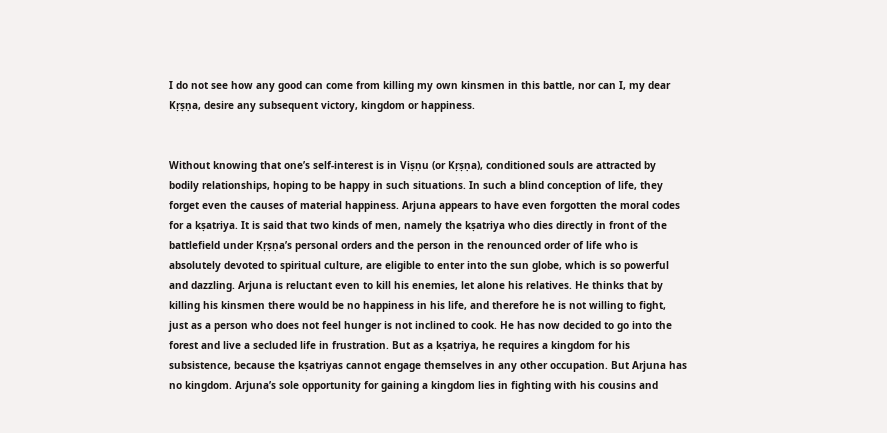I do not see how any good can come from killing my own kinsmen in this battle, nor can I, my dear Kṛṣṇa, desire any subsequent victory, kingdom or happiness.


Without knowing that one’s self-interest is in Viṣṇu (or Kṛṣṇa), conditioned souls are attracted by bodily relationships, hoping to be happy in such situations. In such a blind conception of life, they forget even the causes of material happiness. Arjuna appears to have even forgotten the moral codes for a kṣatriya. It is said that two kinds of men, namely the kṣatriya who dies directly in front of the battlefield under Kṛṣṇa’s personal orders and the person in the renounced order of life who is absolutely devoted to spiritual culture, are eligible to enter into the sun globe, which is so powerful and dazzling. Arjuna is reluctant even to kill his enemies, let alone his relatives. He thinks that by killing his kinsmen there would be no happiness in his life, and therefore he is not willing to fight, just as a person who does not feel hunger is not inclined to cook. He has now decided to go into the forest and live a secluded life in frustration. But as a kṣatriya, he requires a kingdom for his subsistence, because the kṣatriyas cannot engage themselves in any other occupation. But Arjuna has no kingdom. Arjuna’s sole opportunity for gaining a kingdom lies in fighting with his cousins and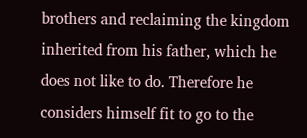brothers and reclaiming the kingdom inherited from his father, which he does not like to do. Therefore he considers himself fit to go to the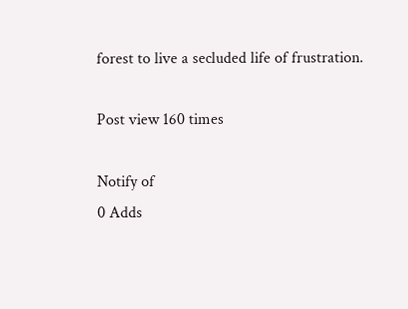forest to live a secluded life of frustration.

Post view 160 times

Notify of
0 Adds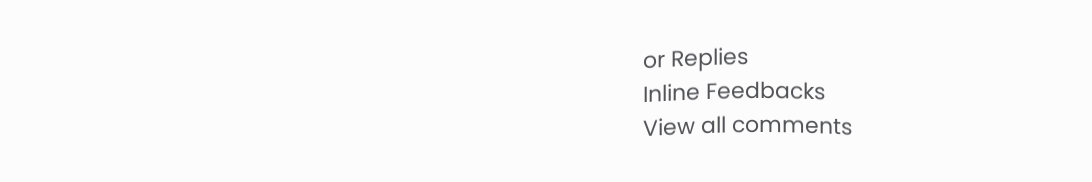or Replies
Inline Feedbacks
View all comments